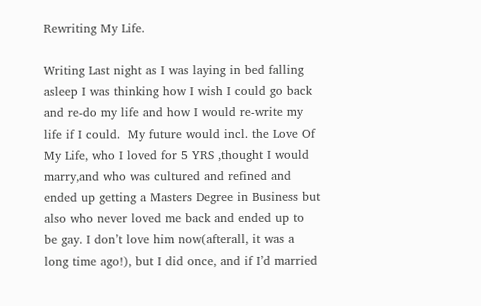Rewriting My Life.

Writing Last night as I was laying in bed falling asleep I was thinking how I wish I could go back and re-do my life and how I would re-write my life if I could.  My future would incl. the Love Of My Life, who I loved for 5 YRS ,thought I would marry,and who was cultured and refined and ended up getting a Masters Degree in Business but also who never loved me back and ended up to be gay. I don’t love him now(afterall, it was a long time ago!), but I did once, and if I’d married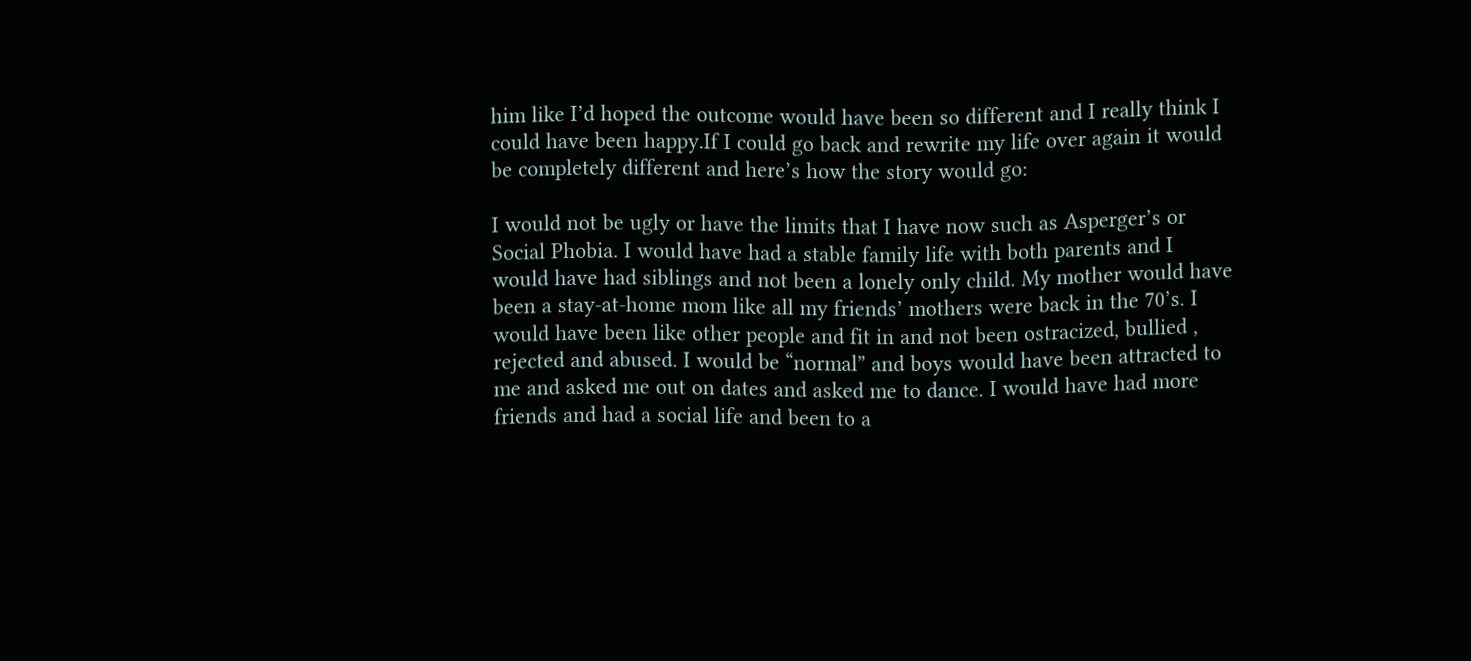him like I’d hoped the outcome would have been so different and I really think I could have been happy.If I could go back and rewrite my life over again it would be completely different and here’s how the story would go:

I would not be ugly or have the limits that I have now such as Asperger’s or Social Phobia. I would have had a stable family life with both parents and I would have had siblings and not been a lonely only child. My mother would have been a stay-at-home mom like all my friends’ mothers were back in the 70’s. I would have been like other people and fit in and not been ostracized, bullied , rejected and abused. I would be “normal” and boys would have been attracted to me and asked me out on dates and asked me to dance. I would have had more friends and had a social life and been to a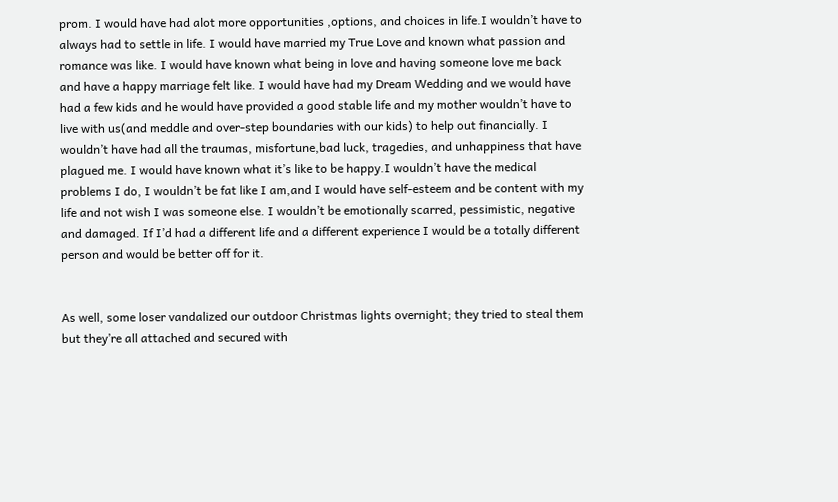prom. I would have had alot more opportunities ,options, and choices in life.I wouldn’t have to always had to settle in life. I would have married my True Love and known what passion and romance was like. I would have known what being in love and having someone love me back and have a happy marriage felt like. I would have had my Dream Wedding and we would have had a few kids and he would have provided a good stable life and my mother wouldn’t have to live with us(and meddle and over-step boundaries with our kids) to help out financially. I wouldn’t have had all the traumas, misfortune,bad luck, tragedies, and unhappiness that have plagued me. I would have known what it’s like to be happy.I wouldn’t have the medical problems I do, I wouldn’t be fat like I am,and I would have self-esteem and be content with my life and not wish I was someone else. I wouldn’t be emotionally scarred, pessimistic, negative and damaged. If I’d had a different life and a different experience I would be a totally different person and would be better off for it.


As well, some loser vandalized our outdoor Christmas lights overnight; they tried to steal them but they’re all attached and secured with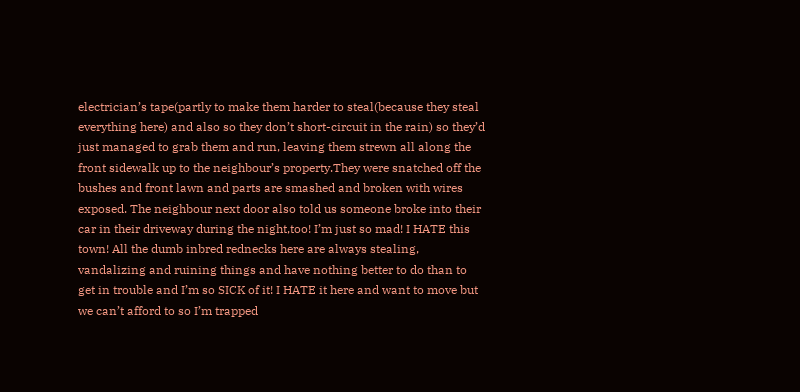electrician’s tape(partly to make them harder to steal(because they steal everything here) and also so they don’t short-circuit in the rain) so they’d just managed to grab them and run, leaving them strewn all along the front sidewalk up to the neighbour’s property.They were snatched off the bushes and front lawn and parts are smashed and broken with wires exposed. The neighbour next door also told us someone broke into their car in their driveway during the night,too! I’m just so mad! I HATE this town! All the dumb inbred rednecks here are always stealing, vandalizing and ruining things and have nothing better to do than to get in trouble and I’m so SICK of it! I HATE it here and want to move but we can’t afford to so I’m trapped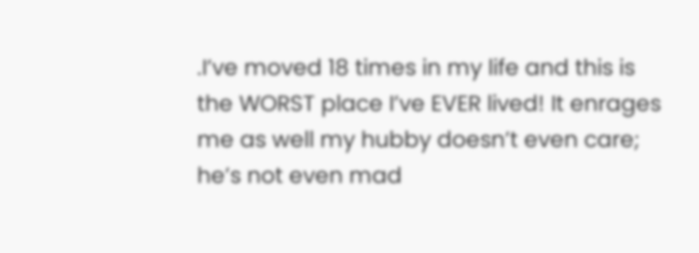.I’ve moved 18 times in my life and this is the WORST place I’ve EVER lived! It enrages me as well my hubby doesn’t even care; he’s not even mad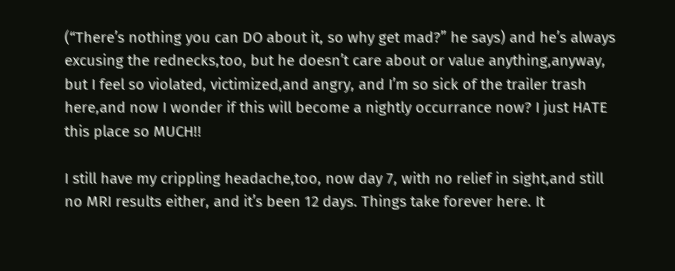(“There’s nothing you can DO about it, so why get mad?” he says) and he’s always excusing the rednecks,too, but he doesn’t care about or value anything,anyway, but I feel so violated, victimized,and angry, and I’m so sick of the trailer trash here,and now I wonder if this will become a nightly occurrance now? I just HATE this place so MUCH!!

I still have my crippling headache,too, now day 7, with no relief in sight,and still no MRI results either, and it’s been 12 days. Things take forever here. It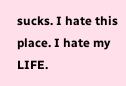sucks. I hate this place. I hate my LIFE.